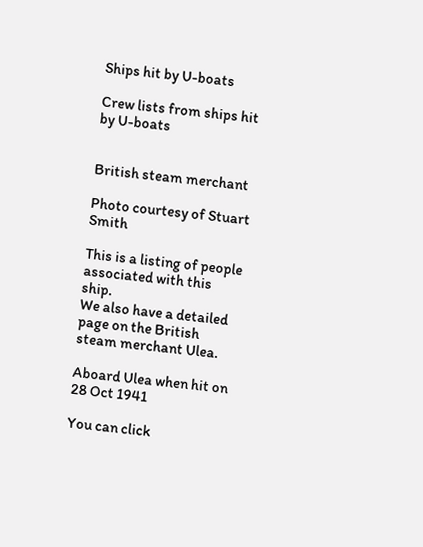Ships hit by U-boats

Crew lists from ships hit by U-boats


British steam merchant

Photo courtesy of Stuart Smith

This is a listing of people associated with this ship.
We also have a detailed page on the British steam merchant Ulea.

Aboard Ulea when hit on 28 Oct 1941

You can click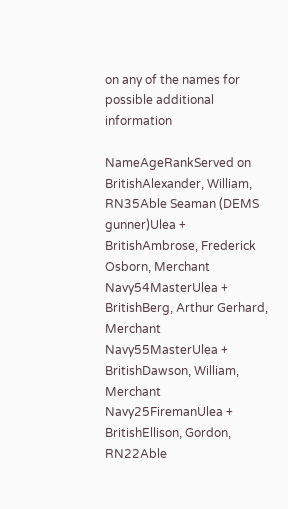on any of the names for possible additional information

NameAgeRankServed on
BritishAlexander, William, RN35Able Seaman (DEMS gunner)Ulea +
BritishAmbrose, Frederick Osborn, Merchant Navy54MasterUlea +
BritishBerg, Arthur Gerhard, Merchant Navy55MasterUlea +
BritishDawson, William, Merchant Navy25FiremanUlea +
BritishEllison, Gordon, RN22Able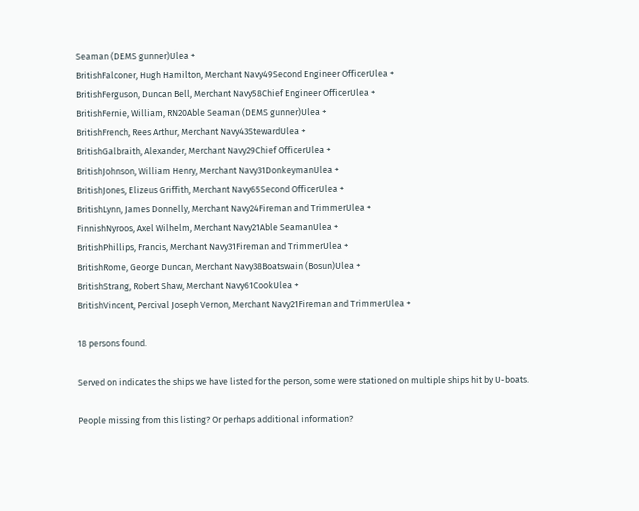Seaman (DEMS gunner)Ulea +
BritishFalconer, Hugh Hamilton, Merchant Navy49Second Engineer OfficerUlea +
BritishFerguson, Duncan Bell, Merchant Navy58Chief Engineer OfficerUlea +
BritishFernie, William, RN20Able Seaman (DEMS gunner)Ulea +
BritishFrench, Rees Arthur, Merchant Navy43StewardUlea +
BritishGalbraith, Alexander, Merchant Navy29Chief OfficerUlea +
BritishJohnson, William Henry, Merchant Navy31DonkeymanUlea +
BritishJones, Elizeus Griffith, Merchant Navy65Second OfficerUlea +
BritishLynn, James Donnelly, Merchant Navy24Fireman and TrimmerUlea +
FinnishNyroos, Axel Wilhelm, Merchant Navy21Able SeamanUlea +
BritishPhillips, Francis, Merchant Navy31Fireman and TrimmerUlea +
BritishRome, George Duncan, Merchant Navy38Boatswain (Bosun)Ulea +
BritishStrang, Robert Shaw, Merchant Navy61CookUlea +
BritishVincent, Percival Joseph Vernon, Merchant Navy21Fireman and TrimmerUlea +

18 persons found.

Served on indicates the ships we have listed for the person, some were stationed on multiple ships hit by U-boats.

People missing from this listing? Or perhaps additional information?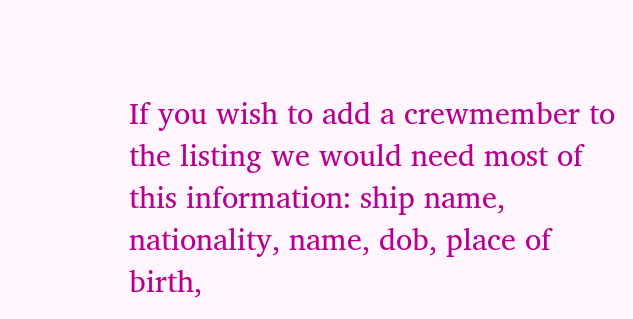If you wish to add a crewmember to the listing we would need most of this information: ship name, nationality, name, dob, place of birth,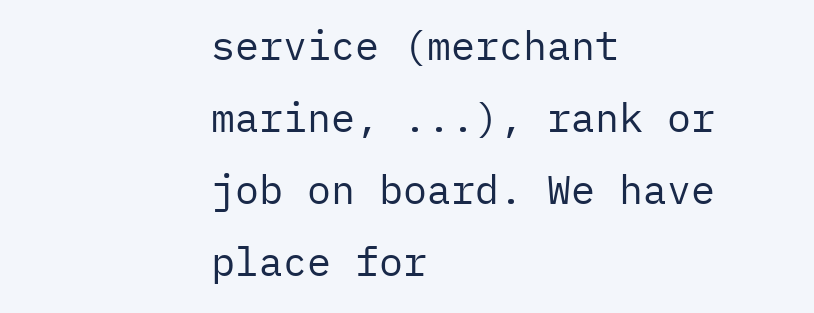service (merchant marine, ...), rank or job on board. We have place for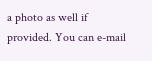a photo as well if provided. You can e-mail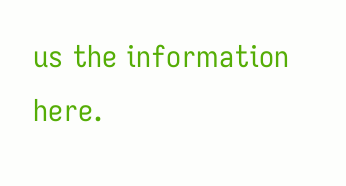us the information here.